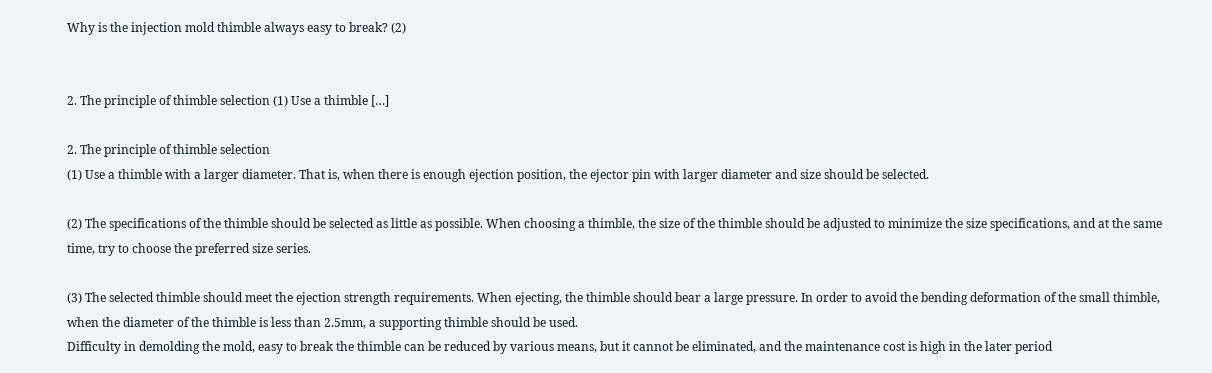Why is the injection mold thimble always easy to break? (2)


2. The principle of thimble selection (1) Use a thimble […]

2. The principle of thimble selection
(1) Use a thimble with a larger diameter. That is, when there is enough ejection position, the ejector pin with larger diameter and size should be selected.

(2) The specifications of the thimble should be selected as little as possible. When choosing a thimble, the size of the thimble should be adjusted to minimize the size specifications, and at the same time, try to choose the preferred size series.

(3) The selected thimble should meet the ejection strength requirements. When ejecting, the thimble should bear a large pressure. In order to avoid the bending deformation of the small thimble, when the diameter of the thimble is less than 2.5mm, a supporting thimble should be used.
Difficulty in demolding the mold, easy to break the thimble can be reduced by various means, but it cannot be eliminated, and the maintenance cost is high in the later period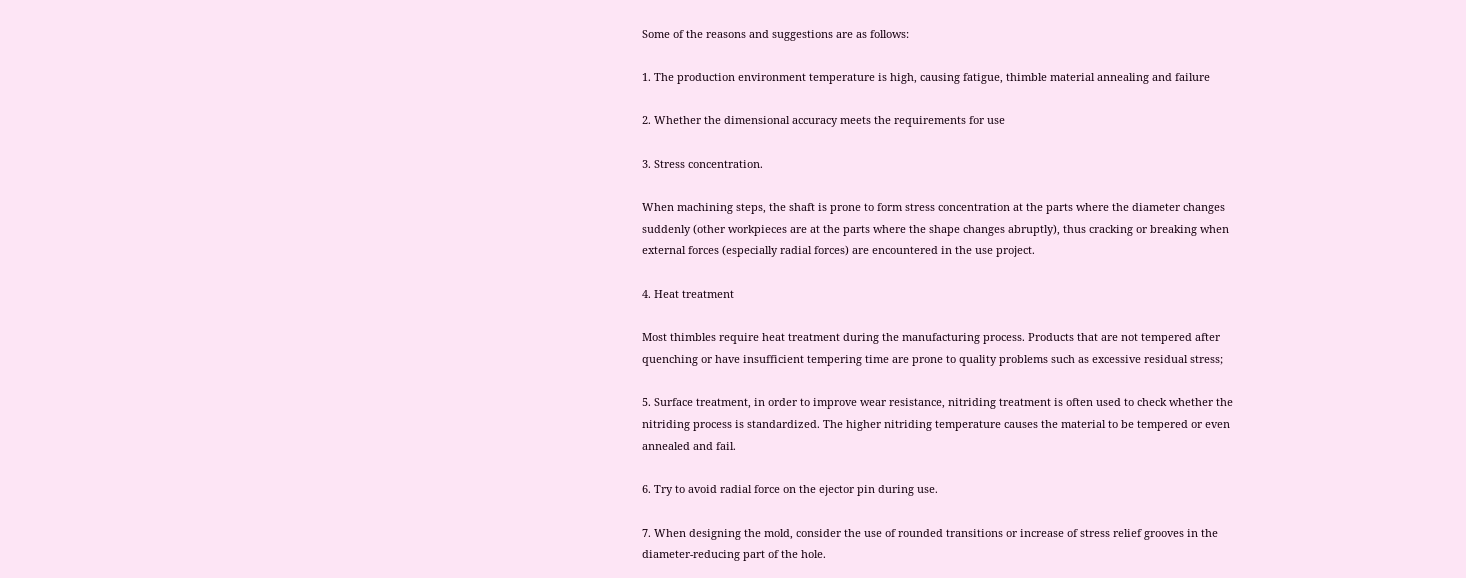Some of the reasons and suggestions are as follows:

1. The production environment temperature is high, causing fatigue, thimble material annealing and failure

2. Whether the dimensional accuracy meets the requirements for use

3. Stress concentration.

When machining steps, the shaft is prone to form stress concentration at the parts where the diameter changes suddenly (other workpieces are at the parts where the shape changes abruptly), thus cracking or breaking when external forces (especially radial forces) are encountered in the use project.

4. Heat treatment

Most thimbles require heat treatment during the manufacturing process. Products that are not tempered after quenching or have insufficient tempering time are prone to quality problems such as excessive residual stress;

5. Surface treatment, in order to improve wear resistance, nitriding treatment is often used to check whether the nitriding process is standardized. The higher nitriding temperature causes the material to be tempered or even annealed and fail.

6. Try to avoid radial force on the ejector pin during use.

7. When designing the mold, consider the use of rounded transitions or increase of stress relief grooves in the diameter-reducing part of the hole.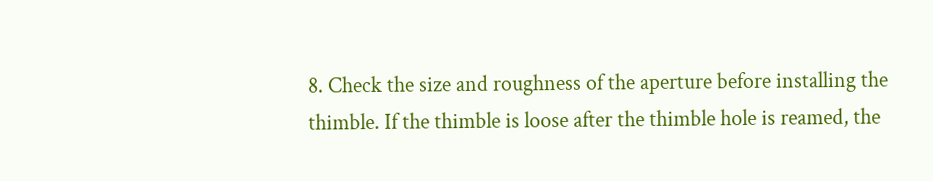8. Check the size and roughness of the aperture before installing the thimble. If the thimble is loose after the thimble hole is reamed, the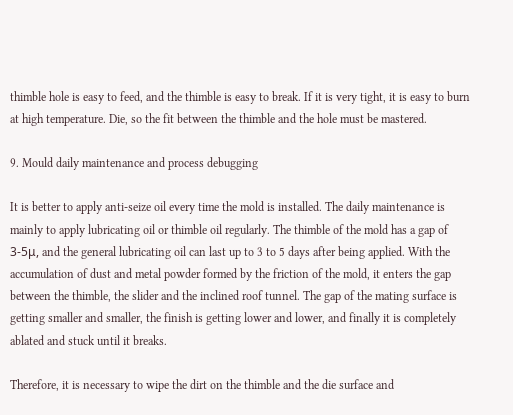thimble hole is easy to feed, and the thimble is easy to break. If it is very tight, it is easy to burn at high temperature. Die, so the fit between the thimble and the hole must be mastered.

9. Mould daily maintenance and process debugging

It is better to apply anti-seize oil every time the mold is installed. The daily maintenance is mainly to apply lubricating oil or thimble oil regularly. The thimble of the mold has a gap of 3-5μ, and the general lubricating oil can last up to 3 to 5 days after being applied. With the accumulation of dust and metal powder formed by the friction of the mold, it enters the gap between the thimble, the slider and the inclined roof tunnel. The gap of the mating surface is getting smaller and smaller, the finish is getting lower and lower, and finally it is completely ablated and stuck until it breaks.

Therefore, it is necessary to wipe the dirt on the thimble and the die surface and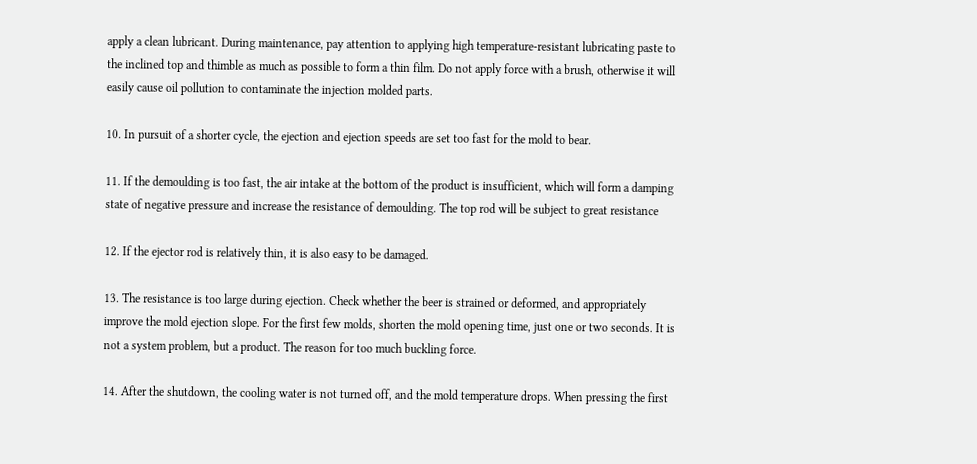apply a clean lubricant. During maintenance, pay attention to applying high temperature-resistant lubricating paste to the inclined top and thimble as much as possible to form a thin film. Do not apply force with a brush, otherwise it will easily cause oil pollution to contaminate the injection molded parts.

10. In pursuit of a shorter cycle, the ejection and ejection speeds are set too fast for the mold to bear.

11. If the demoulding is too fast, the air intake at the bottom of the product is insufficient, which will form a damping state of negative pressure and increase the resistance of demoulding. The top rod will be subject to great resistance

12. If the ejector rod is relatively thin, it is also easy to be damaged.

13. The resistance is too large during ejection. Check whether the beer is strained or deformed, and appropriately improve the mold ejection slope. For the first few molds, shorten the mold opening time, just one or two seconds. It is not a system problem, but a product. The reason for too much buckling force.

14. After the shutdown, the cooling water is not turned off, and the mold temperature drops. When pressing the first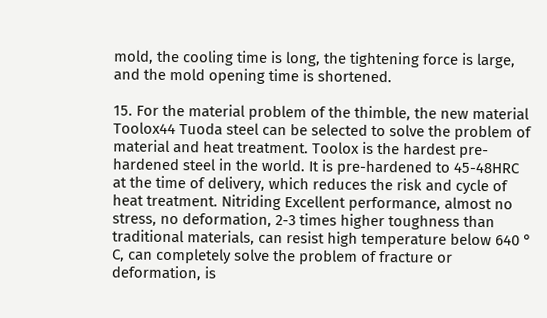mold, the cooling time is long, the tightening force is large, and the mold opening time is shortened.

15. For the material problem of the thimble, the new material Toolox44 Tuoda steel can be selected to solve the problem of material and heat treatment. Toolox is the hardest pre-hardened steel in the world. It is pre-hardened to 45-48HRC at the time of delivery, which reduces the risk and cycle of heat treatment. Nitriding Excellent performance, almost no stress, no deformation, 2-3 times higher toughness than traditional materials, can resist high temperature below 640 ° C, can completely solve the problem of fracture or deformation, is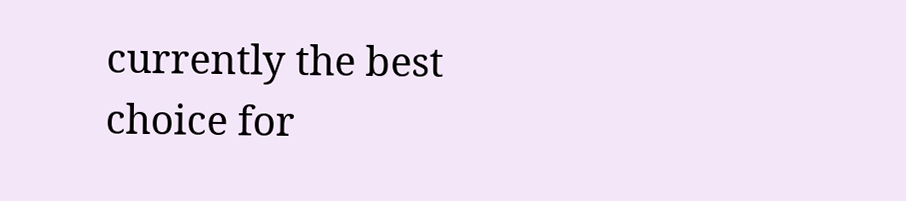currently the best choice for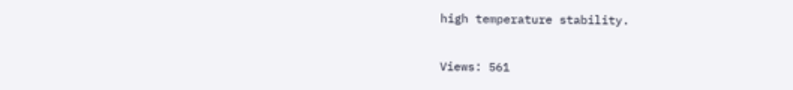high temperature stability.

Views: 561